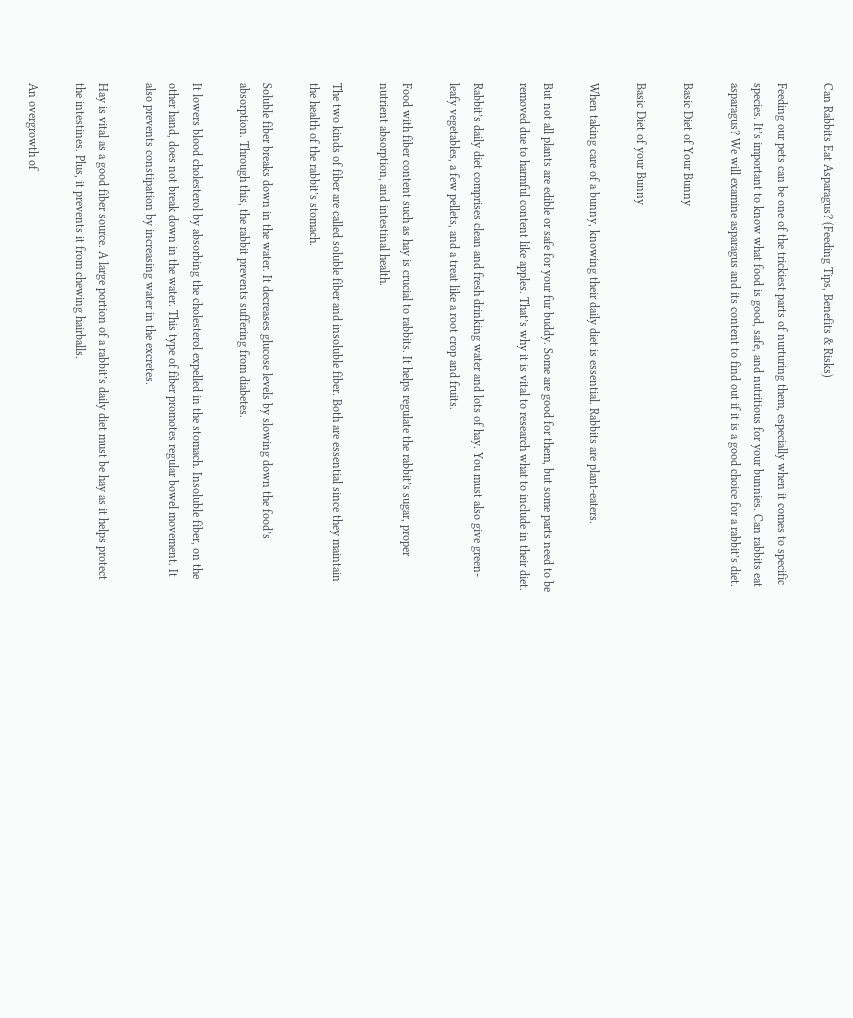Can Rabbits Eat Asparagus? (Feeding Tips, Benefits & Risks)

Feeding our pets can be one of the trickiest parts of nurturing them, especially when it comes to specific species. It’s important to know what food is good, safe, and nutritious for your bunnies. Can rabbits eat asparagus? We will examine asparagus and its content to find out if it is a good choice for a rabbit’s diet.

Basic Diet of Your Bunny

Basic Diet of your Bunny

When taking care of a bunny, knowing their daily diet is essential. Rabbits are plant-eaters.

But not all plants are edible or safe for your fur buddy. Some are good for them, but some parts need to be removed due to harmful content like apples. That’s why it is vital to research what to include in their diet.

Rabbit’s daily diet comprises clean and fresh drinking water and lots of hay. You must also give green-leafy vegetables, a few pellets, and a treat like a root crop and fruits.

Food with fiber content such as hay is crucial to rabbits. It helps regulate the rabbit’s sugar, proper nutrient absorption, and intestinal health.

The two kinds of fiber are called soluble fiber and insoluble fiber. Both are essential since they maintain the health of the rabbit’s stomach.

Soluble fiber breaks down in the water. It decreases glucose levels by slowing down the food’s absorption. Through this, the rabbit prevents suffering from diabetes.

It lowers blood cholesterol by absorbing the cholesterol expelled in the stomach. Insoluble fiber, on the other hand, does not break down in the water. This type of fiber promotes regular bowel movement. It also prevents constipation by increasing water in the excretes.

Hay is vital as a good fiber source. A large portion of a rabbit’s daily diet must be hay as it helps protect the intestines. Plus, it prevents it from chewing hairballs.

An overgrowth of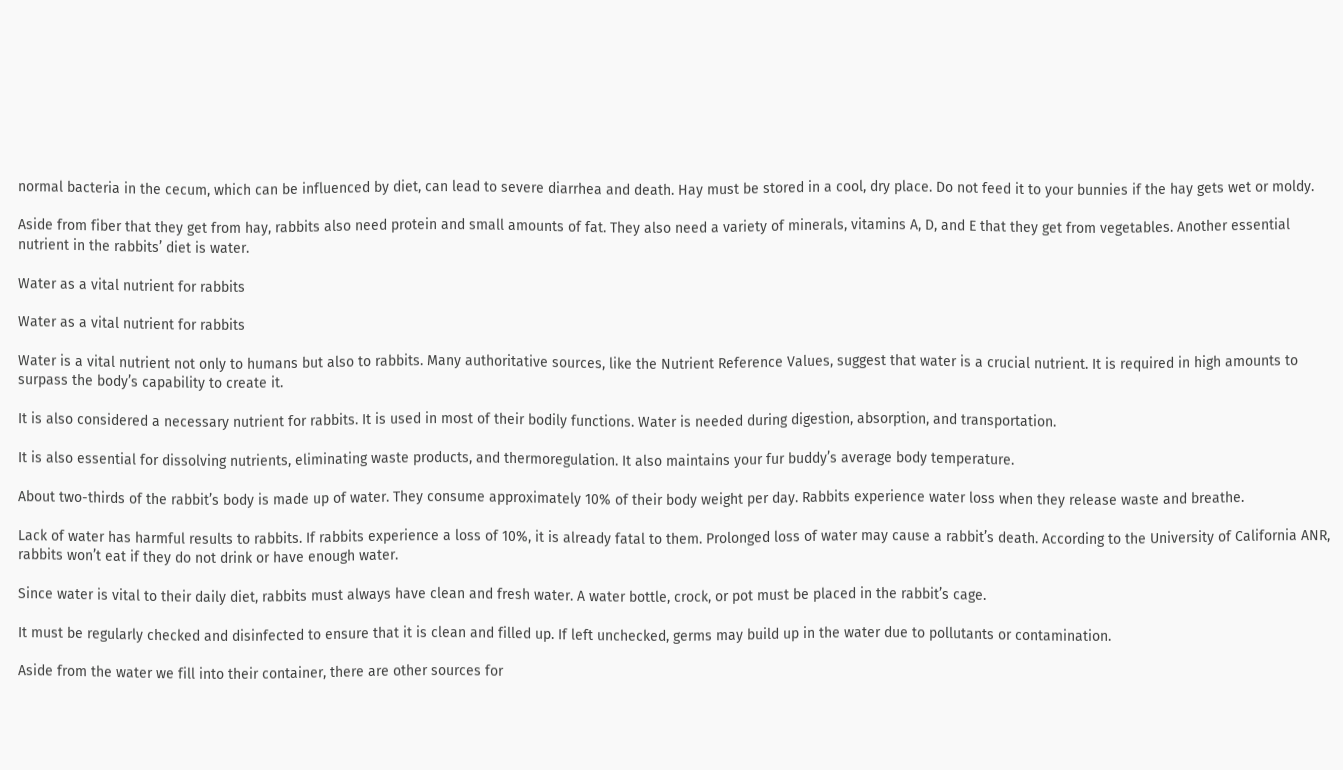normal bacteria in the cecum, which can be influenced by diet, can lead to severe diarrhea and death. Hay must be stored in a cool, dry place. Do not feed it to your bunnies if the hay gets wet or moldy.

Aside from fiber that they get from hay, rabbits also need protein and small amounts of fat. They also need a variety of minerals, vitamins A, D, and E that they get from vegetables. Another essential nutrient in the rabbits’ diet is water.

Water as a vital nutrient for rabbits

Water as a vital nutrient for rabbits

Water is a vital nutrient not only to humans but also to rabbits. Many authoritative sources, like the Nutrient Reference Values, suggest that water is a crucial nutrient. It is required in high amounts to surpass the body’s capability to create it.

It is also considered a necessary nutrient for rabbits. It is used in most of their bodily functions. Water is needed during digestion, absorption, and transportation.

It is also essential for dissolving nutrients, eliminating waste products, and thermoregulation. It also maintains your fur buddy’s average body temperature.

About two-thirds of the rabbit’s body is made up of water. They consume approximately 10% of their body weight per day. Rabbits experience water loss when they release waste and breathe.

Lack of water has harmful results to rabbits. If rabbits experience a loss of 10%, it is already fatal to them. Prolonged loss of water may cause a rabbit’s death. According to the University of California ANR, rabbits won’t eat if they do not drink or have enough water.

Since water is vital to their daily diet, rabbits must always have clean and fresh water. A water bottle, crock, or pot must be placed in the rabbit’s cage.

It must be regularly checked and disinfected to ensure that it is clean and filled up. If left unchecked, germs may build up in the water due to pollutants or contamination.

Aside from the water we fill into their container, there are other sources for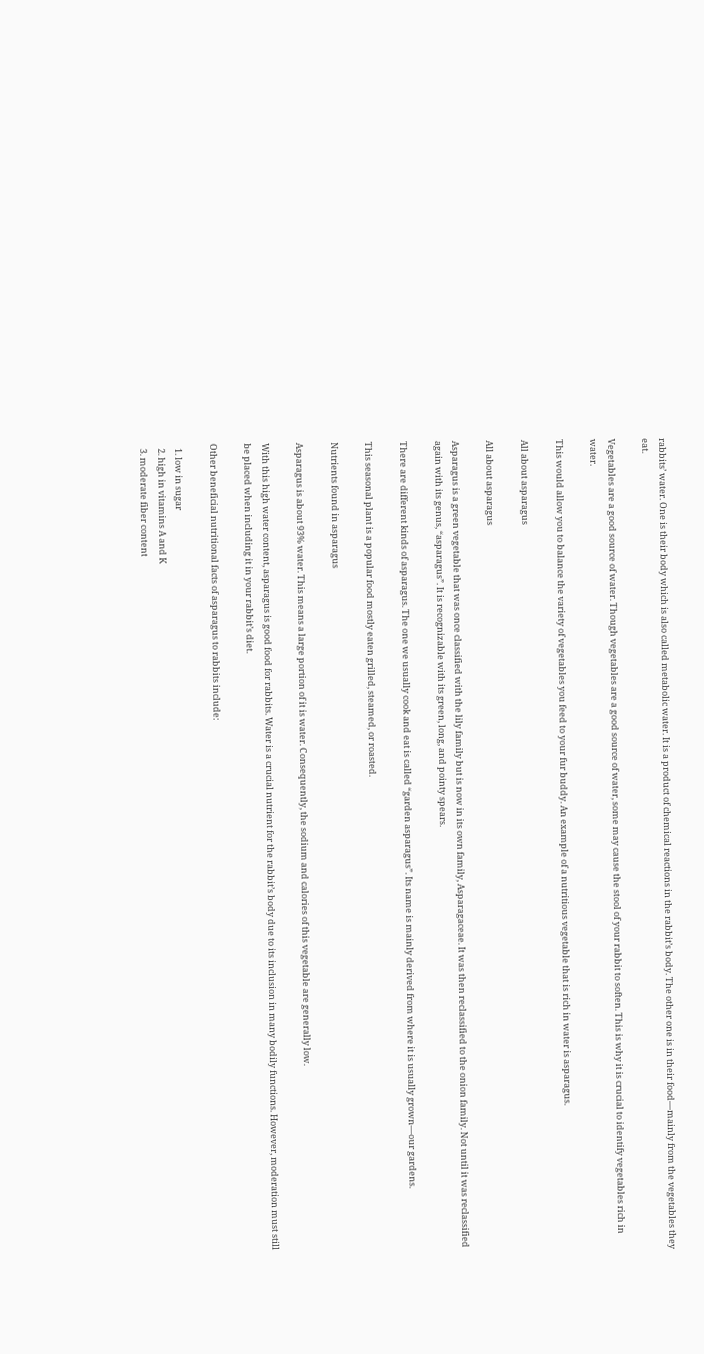rabbits’ water. One is their body which is also called metabolic water. It is a product of chemical reactions in the rabbit’s body. The other one is in their food—mainly from the vegetables they eat.

Vegetables are a good source of water. Though vegetables are a good source of water, some may cause the stool of your rabbit to soften. This is why it is crucial to identify vegetables rich in water.

This would allow you to balance the variety of vegetables you feed to your fur buddy. An example of a nutritious vegetable that is rich in water is asparagus.

All about asparagus

All about asparagus

Asparagus is a green vegetable that was once classified with the lily family but is now in its own family, Asparagaceae. It was then reclassified to the onion family. Not until it was reclassified again with its genus, “asparagus”. It is recognizable with its green, long, and pointy spears.

There are different kinds of asparagus. The one we usually cook and eat is called “garden asparagus”. Its name is mainly derived from where it is usually grown—our gardens.

This seasonal plant is a popular food mostly eaten grilled, steamed, or roasted.

Nutrients found in asparagus

Asparagus is about 93% water. This means a large portion of it is water. Consequently, the sodium and calories of this vegetable are generally low.

With this high water content, asparagus is good food for rabbits. Water is a crucial nutrient for the rabbit’s body due to its inclusion in many bodily functions. However, moderation must still be placed when including it in your rabbit’s diet.

Other beneficial nutritional facts of asparagus to rabbits include:

  1. low in sugar
  2. high in vitamins A and K
  3. moderate fiber content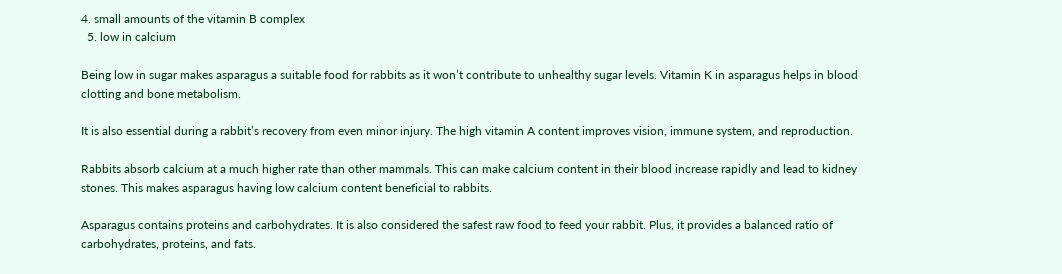4. small amounts of the vitamin B complex
  5. low in calcium

Being low in sugar makes asparagus a suitable food for rabbits as it won’t contribute to unhealthy sugar levels. Vitamin K in asparagus helps in blood clotting and bone metabolism.

It is also essential during a rabbit’s recovery from even minor injury. The high vitamin A content improves vision, immune system, and reproduction.

Rabbits absorb calcium at a much higher rate than other mammals. This can make calcium content in their blood increase rapidly and lead to kidney stones. This makes asparagus having low calcium content beneficial to rabbits.

Asparagus contains proteins and carbohydrates. It is also considered the safest raw food to feed your rabbit. Plus, it provides a balanced ratio of carbohydrates, proteins, and fats.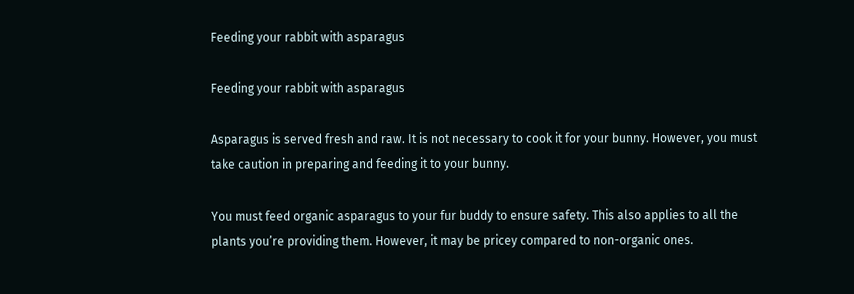Feeding your rabbit with asparagus

Feeding your rabbit with asparagus

Asparagus is served fresh and raw. It is not necessary to cook it for your bunny. However, you must take caution in preparing and feeding it to your bunny.

You must feed organic asparagus to your fur buddy to ensure safety. This also applies to all the plants you’re providing them. However, it may be pricey compared to non-organic ones.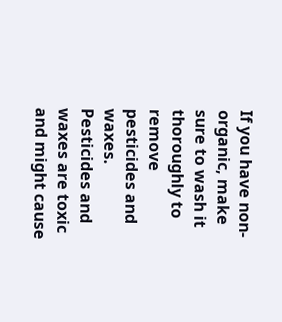If you have non-organic, make sure to wash it thoroughly to remove pesticides and waxes. Pesticides and waxes are toxic and might cause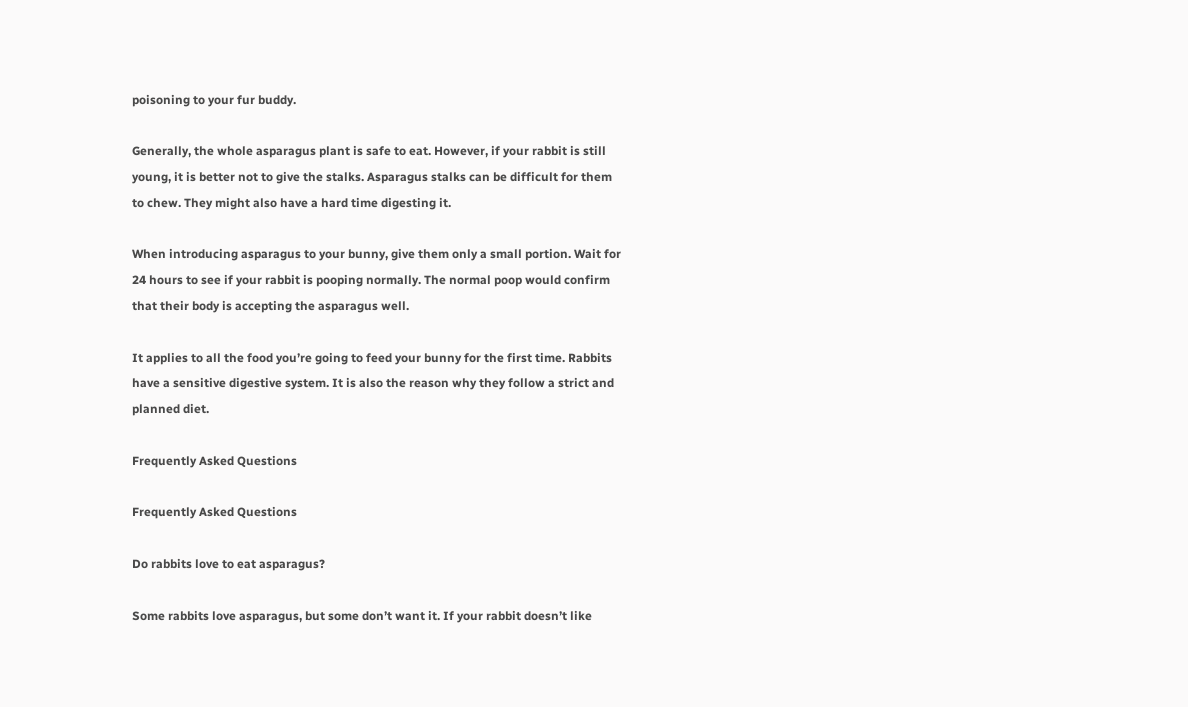poisoning to your fur buddy.

Generally, the whole asparagus plant is safe to eat. However, if your rabbit is still young, it is better not to give the stalks. Asparagus stalks can be difficult for them to chew. They might also have a hard time digesting it.

When introducing asparagus to your bunny, give them only a small portion. Wait for 24 hours to see if your rabbit is pooping normally. The normal poop would confirm that their body is accepting the asparagus well.

It applies to all the food you’re going to feed your bunny for the first time. Rabbits have a sensitive digestive system. It is also the reason why they follow a strict and planned diet.

Frequently Asked Questions

Frequently Asked Questions

Do rabbits love to eat asparagus?

Some rabbits love asparagus, but some don’t want it. If your rabbit doesn’t like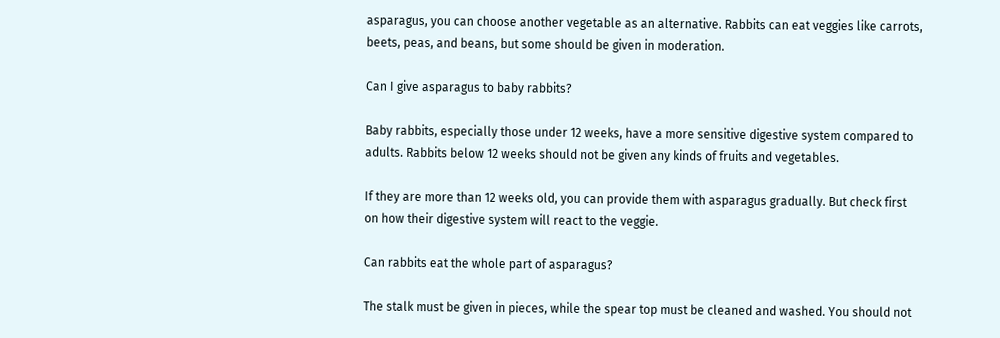asparagus, you can choose another vegetable as an alternative. Rabbits can eat veggies like carrots, beets, peas, and beans, but some should be given in moderation.

Can I give asparagus to baby rabbits?

Baby rabbits, especially those under 12 weeks, have a more sensitive digestive system compared to adults. Rabbits below 12 weeks should not be given any kinds of fruits and vegetables.

If they are more than 12 weeks old, you can provide them with asparagus gradually. But check first on how their digestive system will react to the veggie.

Can rabbits eat the whole part of asparagus?

The stalk must be given in pieces, while the spear top must be cleaned and washed. You should not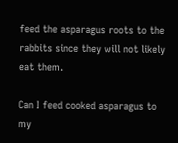feed the asparagus roots to the rabbits since they will not likely eat them.

Can I feed cooked asparagus to my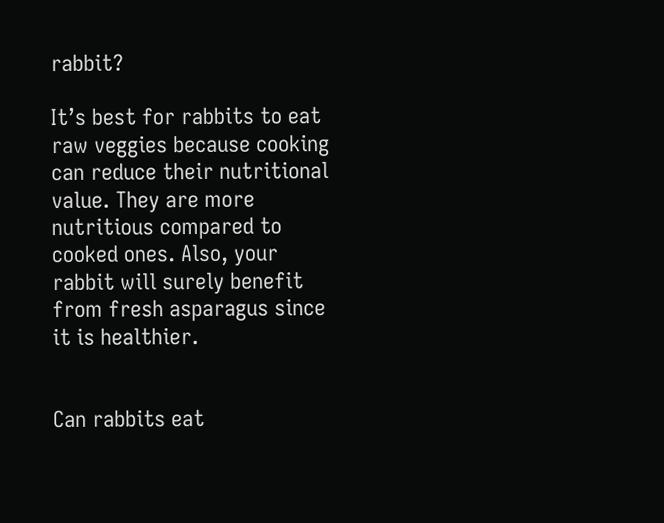rabbit?

It’s best for rabbits to eat raw veggies because cooking can reduce their nutritional value. They are more nutritious compared to cooked ones. Also, your rabbit will surely benefit from fresh asparagus since it is healthier.


Can rabbits eat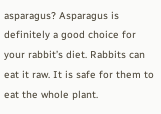asparagus? Asparagus is definitely a good choice for your rabbit’s diet. Rabbits can eat it raw. It is safe for them to eat the whole plant.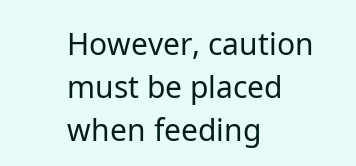However, caution must be placed when feeding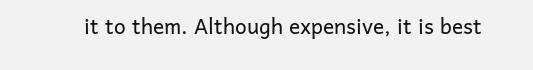it to them. Although expensive, it is best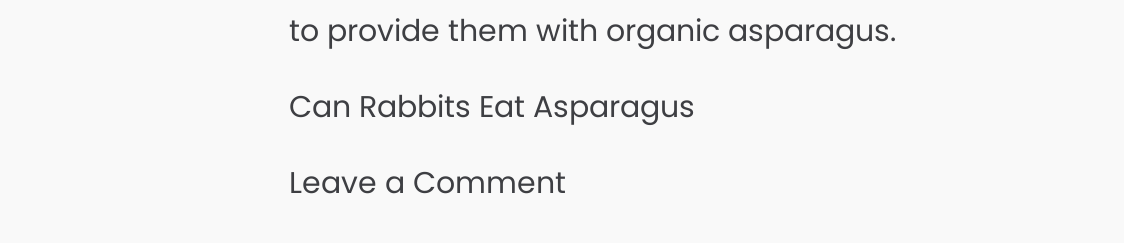to provide them with organic asparagus.

Can Rabbits Eat Asparagus

Leave a Comment